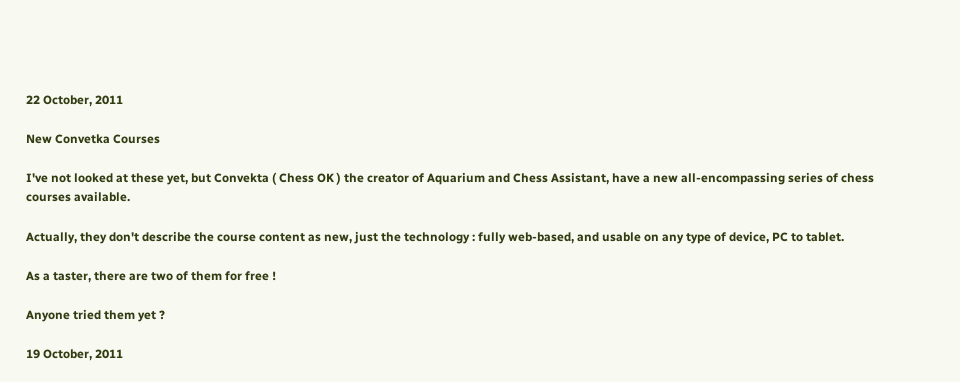22 October, 2011

New Convetka Courses

I've not looked at these yet, but Convekta ( Chess OK ) the creator of Aquarium and Chess Assistant, have a new all-encompassing series of chess courses available.

Actually, they don't describe the course content as new, just the technology : fully web-based, and usable on any type of device, PC to tablet.

As a taster, there are two of them for free !

Anyone tried them yet ?

19 October, 2011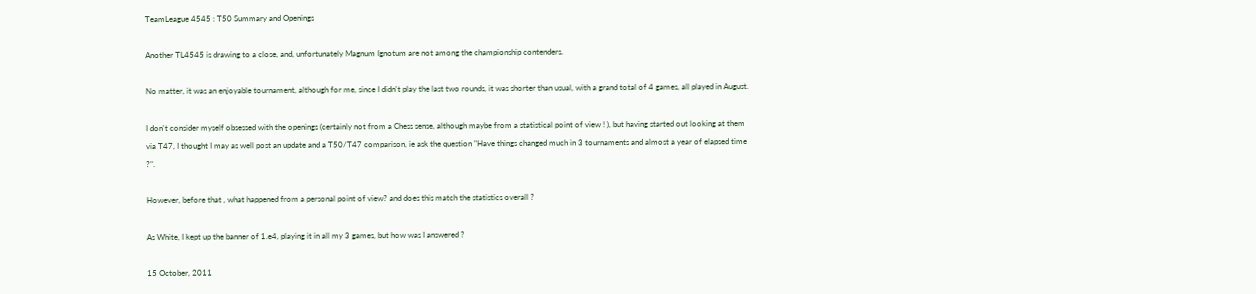TeamLeague 4545 : T50 Summary and Openings

Another TL4545 is drawing to a close, and, unfortunately Magnum Ignotum are not among the championship contenders.

No matter, it was an enjoyable tournament, although for me, since I didn't play the last two rounds, it was shorter than usual, with a grand total of 4 games, all played in August.

I don't consider myself obsessed with the openings (certainly not from a Chess sense, although maybe from a statistical point of view ! ), but having started out looking at them via T47, I thought I may as well post an update and a T50/T47 comparison, ie ask the question "Have things changed much in 3 tournaments and almost a year of elapsed time ?".

However, before that , what happened from a personal point of view? and does this match the statistics overall ?

As White, I kept up the banner of 1.e4, playing it in all my 3 games, but how was I answered ?

15 October, 2011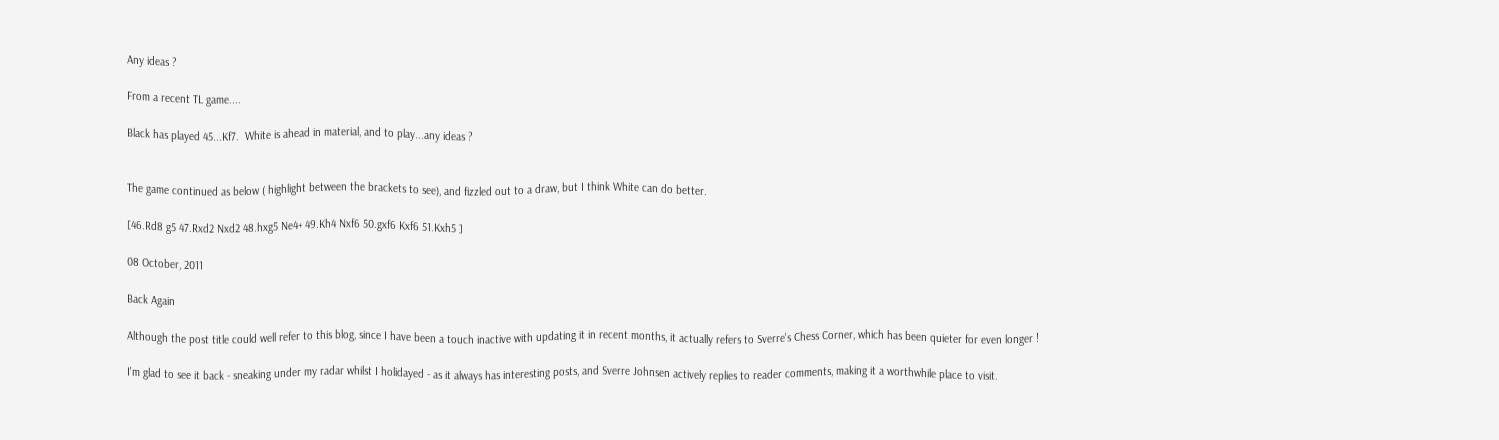Any ideas ?

From a recent TL game....

Black has played 45...Kf7.  White is ahead in material, and to play...any ideas ?


The game continued as below ( highlight between the brackets to see), and fizzled out to a draw, but I think White can do better.

[46.Rd8 g5 47.Rxd2 Nxd2 48.hxg5 Ne4+ 49.Kh4 Nxf6 50.gxf6 Kxf6 51.Kxh5 ]

08 October, 2011

Back Again

Although the post title could well refer to this blog, since I have been a touch inactive with updating it in recent months, it actually refers to Sverre's Chess Corner, which has been quieter for even longer !

I'm glad to see it back - sneaking under my radar whilst I holidayed - as it always has interesting posts, and Sverre Johnsen actively replies to reader comments, making it a worthwhile place to visit.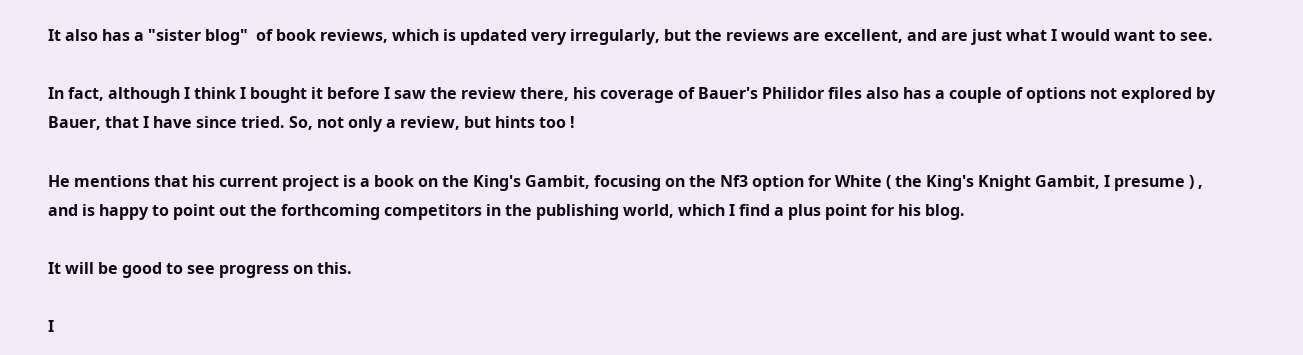It also has a "sister blog"  of book reviews, which is updated very irregularly, but the reviews are excellent, and are just what I would want to see.

In fact, although I think I bought it before I saw the review there, his coverage of Bauer's Philidor files also has a couple of options not explored by Bauer, that I have since tried. So, not only a review, but hints too !

He mentions that his current project is a book on the King's Gambit, focusing on the Nf3 option for White ( the King's Knight Gambit, I presume ) , and is happy to point out the forthcoming competitors in the publishing world, which I find a plus point for his blog.

It will be good to see progress on this.

I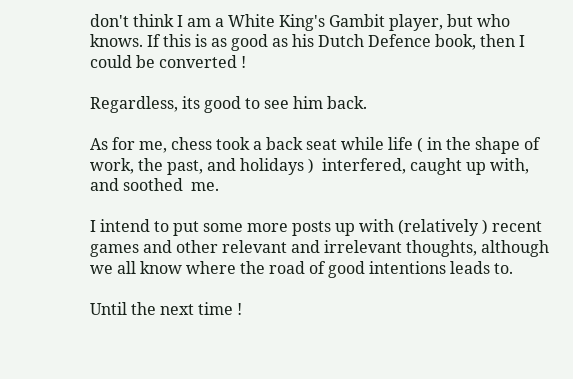don't think I am a White King's Gambit player, but who knows. If this is as good as his Dutch Defence book, then I could be converted !

Regardless, its good to see him back.

As for me, chess took a back seat while life ( in the shape of work, the past, and holidays )  interfered, caught up with, and soothed  me.

I intend to put some more posts up with (relatively ) recent games and other relevant and irrelevant thoughts, although we all know where the road of good intentions leads to.

Until the next time !